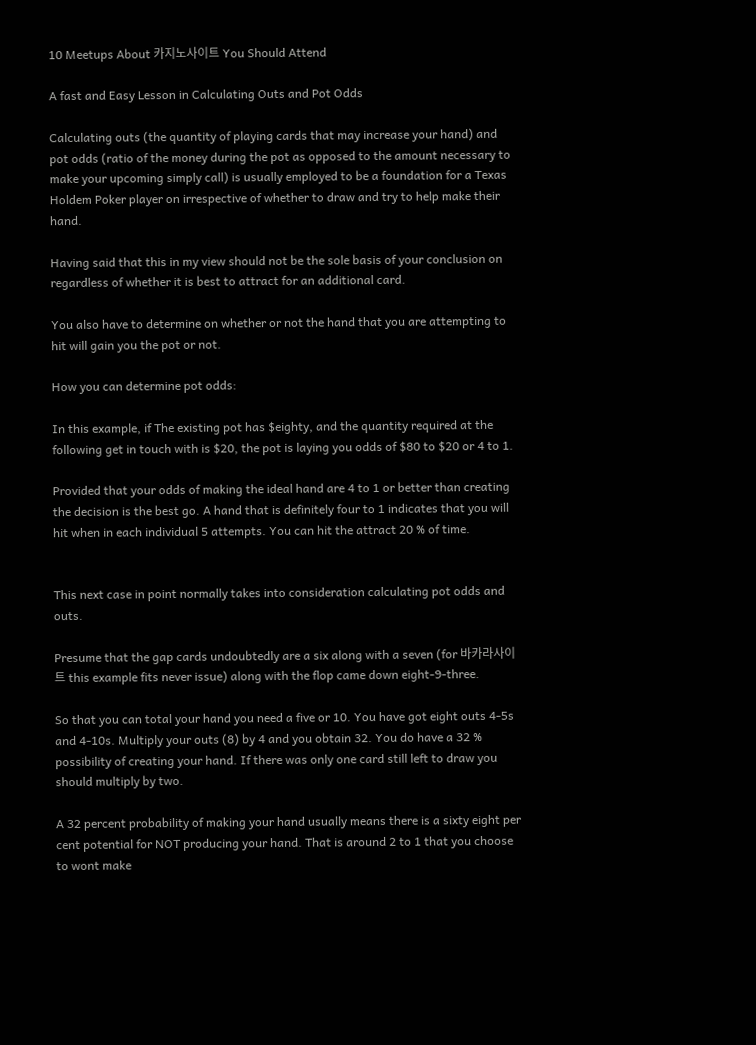10 Meetups About 카지노사이트 You Should Attend

A fast and Easy Lesson in Calculating Outs and Pot Odds

Calculating outs (the quantity of playing cards that may increase your hand) and pot odds (ratio of the money during the pot as opposed to the amount necessary to make your upcoming simply call) is usually employed to be a foundation for a Texas Holdem Poker player on irrespective of whether to draw and try to help make their hand.

Having said that this in my view should not be the sole basis of your conclusion on regardless of whether it is best to attract for an additional card.

You also have to determine on whether or not the hand that you are attempting to hit will gain you the pot or not.

How you can determine pot odds:

In this example, if The existing pot has $eighty, and the quantity required at the following get in touch with is $20, the pot is laying you odds of $80 to $20 or 4 to 1.

Provided that your odds of making the ideal hand are 4 to 1 or better than creating the decision is the best go. A hand that is definitely four to 1 indicates that you will hit when in each individual 5 attempts. You can hit the attract 20 % of time.


This next case in point normally takes into consideration calculating pot odds and outs.

Presume that the gap cards undoubtedly are a six along with a seven (for 바카라사이트 this example fits never issue) along with the flop came down eight-9-three.

So that you can total your hand you need a five or 10. You have got eight outs 4-5s and 4-10s. Multiply your outs (8) by 4 and you obtain 32. You do have a 32 % possibility of creating your hand. If there was only one card still left to draw you should multiply by two.

A 32 percent probability of making your hand usually means there is a sixty eight per cent potential for NOT producing your hand. That is around 2 to 1 that you choose to wont make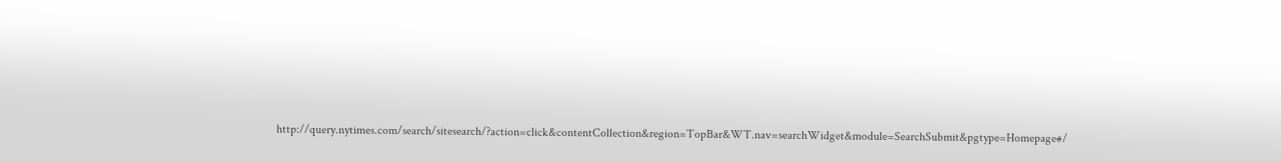http://query.nytimes.com/search/sitesearch/?action=click&contentCollection&region=TopBar&WT.nav=searchWidget&module=SearchSubmit&pgtype=Homepage#/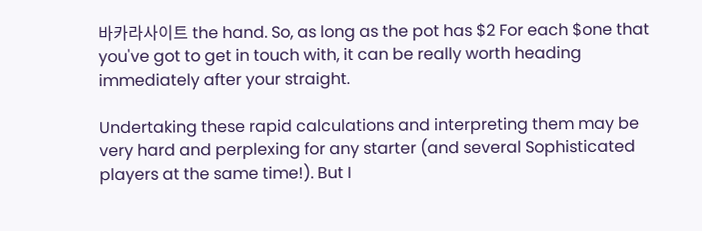바카라사이트 the hand. So, as long as the pot has $2 For each $one that you've got to get in touch with, it can be really worth heading immediately after your straight.

Undertaking these rapid calculations and interpreting them may be very hard and perplexing for any starter (and several Sophisticated players at the same time!). But I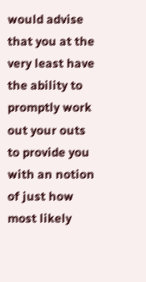would advise that you at the very least have the ability to promptly work out your outs to provide you with an notion of just how most likely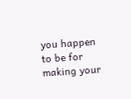you happen to be for making your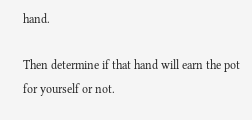hand.

Then determine if that hand will earn the pot for yourself or not.